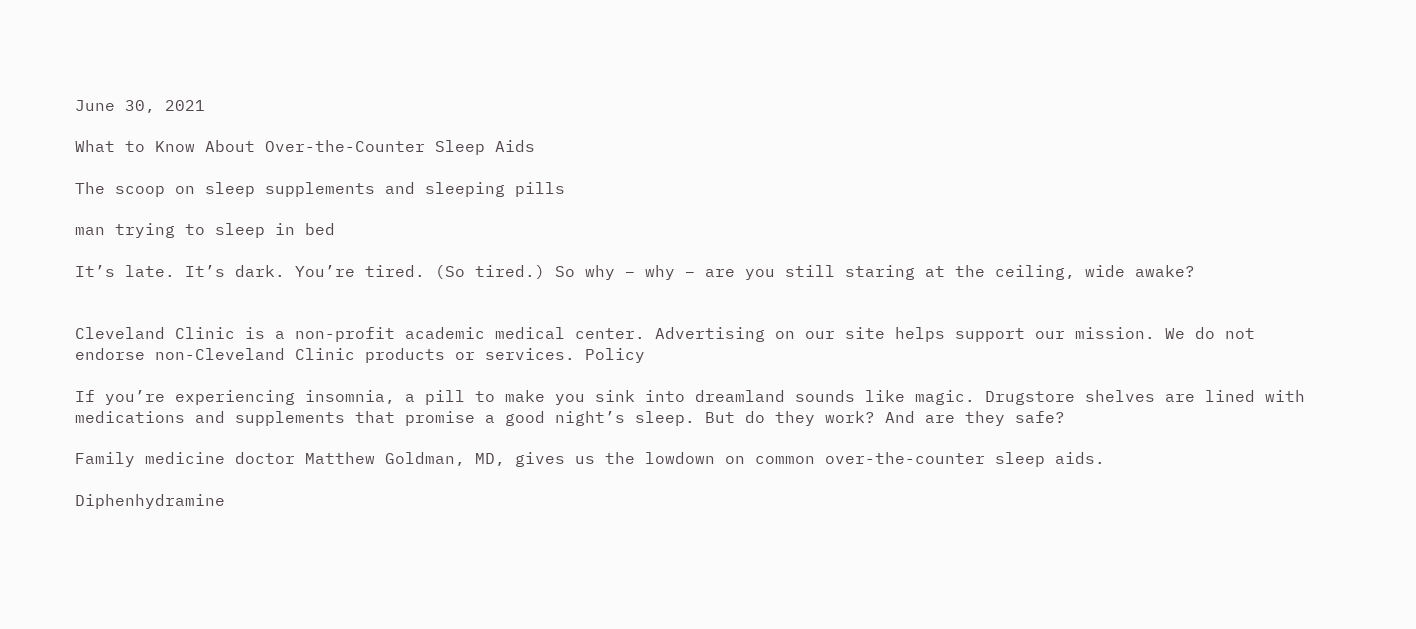June 30, 2021

What to Know About Over-the-Counter Sleep Aids

The scoop on sleep supplements and sleeping pills

man trying to sleep in bed

It’s late. It’s dark. You’re tired. (So tired.) So why – why – are you still staring at the ceiling, wide awake?


Cleveland Clinic is a non-profit academic medical center. Advertising on our site helps support our mission. We do not endorse non-Cleveland Clinic products or services. Policy

If you’re experiencing insomnia, a pill to make you sink into dreamland sounds like magic. Drugstore shelves are lined with medications and supplements that promise a good night’s sleep. But do they work? And are they safe?

Family medicine doctor Matthew Goldman, MD, gives us the lowdown on common over-the-counter sleep aids.

Diphenhydramine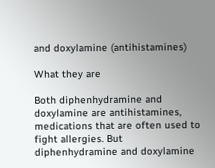and doxylamine (antihistamines)

What they are

Both diphenhydramine and doxylamine are antihistamines, medications that are often used to fight allergies. But diphenhydramine and doxylamine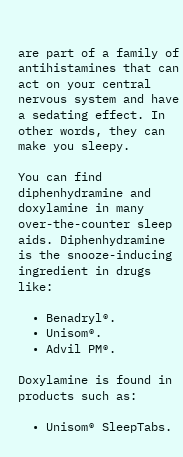are part of a family of antihistamines that can act on your central nervous system and have a sedating effect. In other words, they can make you sleepy.

You can find diphenhydramine and doxylamine in many over-the-counter sleep aids. Diphenhydramine is the snooze-inducing ingredient in drugs like:

  • Benadryl®.
  • Unisom®.
  • Advil PM®.

Doxylamine is found in products such as:

  • Unisom® SleepTabs.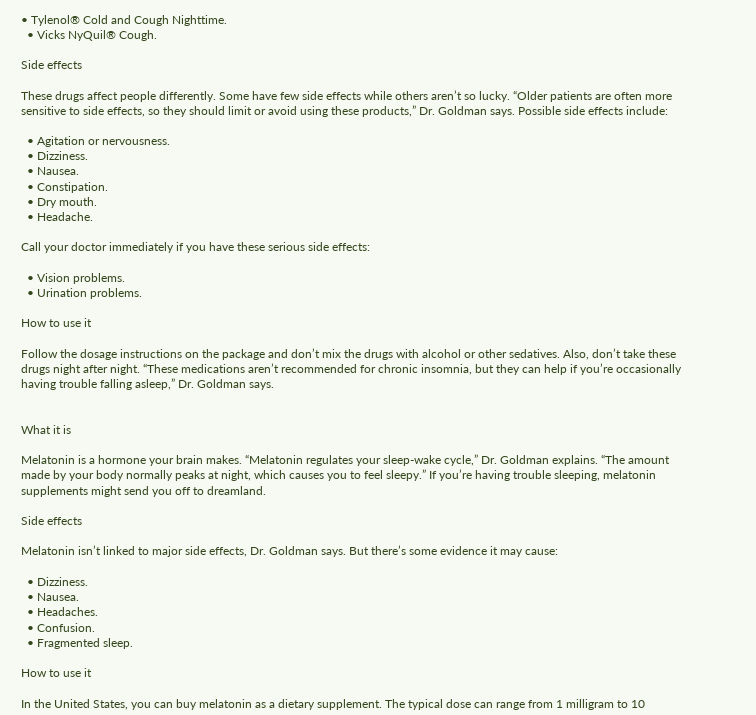• Tylenol® Cold and Cough Nighttime.
  • Vicks NyQuil® Cough.

Side effects

These drugs affect people differently. Some have few side effects while others aren’t so lucky. “Older patients are often more sensitive to side effects, so they should limit or avoid using these products,” Dr. Goldman says. Possible side effects include:

  • Agitation or nervousness.
  • Dizziness.
  • Nausea.
  • Constipation.
  • Dry mouth.
  • Headache.

Call your doctor immediately if you have these serious side effects:

  • Vision problems.
  • Urination problems.

How to use it

Follow the dosage instructions on the package and don’t mix the drugs with alcohol or other sedatives. Also, don’t take these drugs night after night. “These medications aren’t recommended for chronic insomnia, but they can help if you’re occasionally having trouble falling asleep,” Dr. Goldman says.


What it is

Melatonin is a hormone your brain makes. “Melatonin regulates your sleep-wake cycle,” Dr. Goldman explains. “The amount made by your body normally peaks at night, which causes you to feel sleepy.” If you’re having trouble sleeping, melatonin supplements might send you off to dreamland.

Side effects

Melatonin isn’t linked to major side effects, Dr. Goldman says. But there’s some evidence it may cause:

  • Dizziness.
  • Nausea.
  • Headaches.
  • Confusion.
  • Fragmented sleep.

How to use it

In the United States, you can buy melatonin as a dietary supplement. The typical dose can range from 1 milligram to 10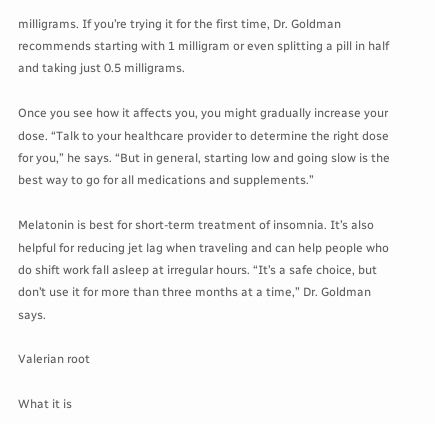milligrams. If you’re trying it for the first time, Dr. Goldman recommends starting with 1 milligram or even splitting a pill in half and taking just 0.5 milligrams.

Once you see how it affects you, you might gradually increase your dose. “Talk to your healthcare provider to determine the right dose for you,” he says. “But in general, starting low and going slow is the best way to go for all medications and supplements.”

Melatonin is best for short-term treatment of insomnia. It’s also helpful for reducing jet lag when traveling and can help people who do shift work fall asleep at irregular hours. “It’s a safe choice, but don’t use it for more than three months at a time,” Dr. Goldman says.

Valerian root

What it is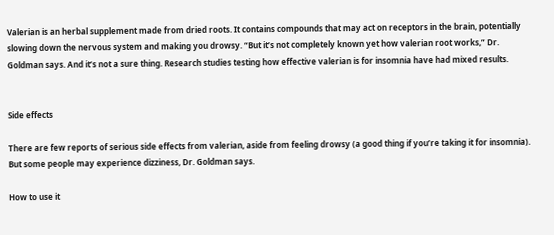Valerian is an herbal supplement made from dried roots. It contains compounds that may act on receptors in the brain, potentially slowing down the nervous system and making you drowsy. “But it’s not completely known yet how valerian root works,” Dr. Goldman says. And it’s not a sure thing. Research studies testing how effective valerian is for insomnia have had mixed results.


Side effects

There are few reports of serious side effects from valerian, aside from feeling drowsy (a good thing if you’re taking it for insomnia). But some people may experience dizziness, Dr. Goldman says.

How to use it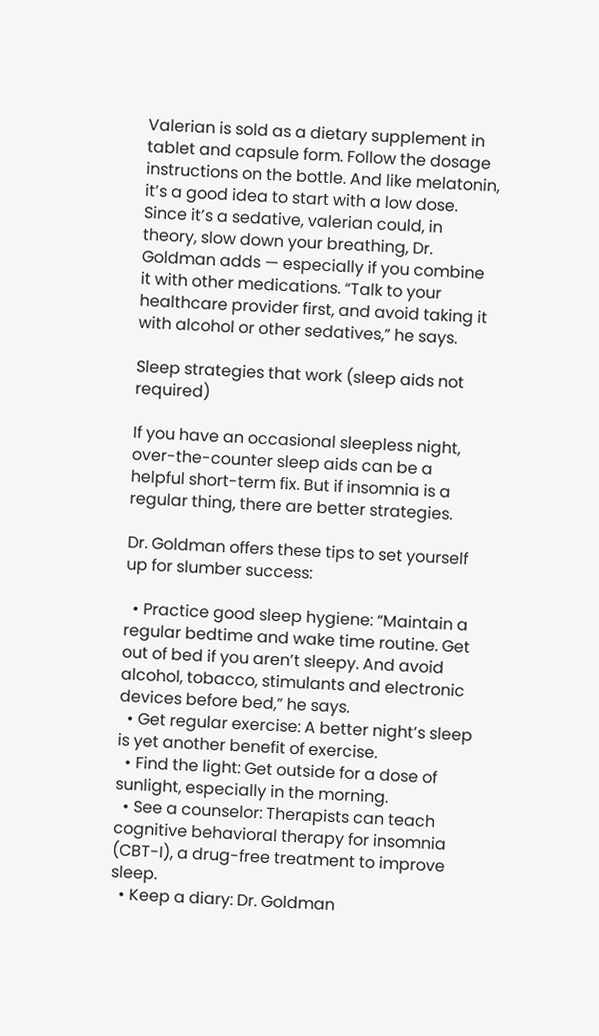Valerian is sold as a dietary supplement in tablet and capsule form. Follow the dosage instructions on the bottle. And like melatonin, it’s a good idea to start with a low dose. Since it’s a sedative, valerian could, in theory, slow down your breathing, Dr. Goldman adds — especially if you combine it with other medications. “Talk to your healthcare provider first, and avoid taking it with alcohol or other sedatives,” he says.

Sleep strategies that work (sleep aids not required)

If you have an occasional sleepless night, over-the-counter sleep aids can be a helpful short-term fix. But if insomnia is a regular thing, there are better strategies.

Dr. Goldman offers these tips to set yourself up for slumber success:

  • Practice good sleep hygiene: “Maintain a regular bedtime and wake time routine. Get out of bed if you aren’t sleepy. And avoid alcohol, tobacco, stimulants and electronic devices before bed,” he says.
  • Get regular exercise: A better night’s sleep is yet another benefit of exercise.
  • Find the light: Get outside for a dose of sunlight, especially in the morning.
  • See a counselor: Therapists can teach cognitive behavioral therapy for insomnia (CBT-I), a drug-free treatment to improve sleep.
  • Keep a diary: Dr. Goldman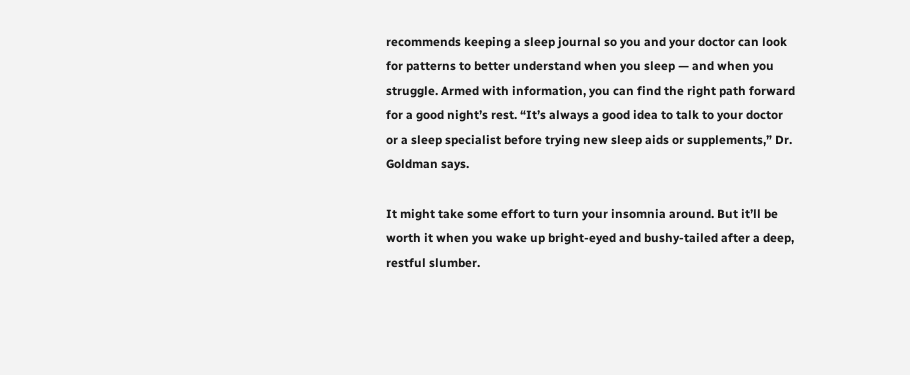recommends keeping a sleep journal so you and your doctor can look for patterns to better understand when you sleep — and when you struggle. Armed with information, you can find the right path forward for a good night’s rest. “It’s always a good idea to talk to your doctor or a sleep specialist before trying new sleep aids or supplements,” Dr. Goldman says.

It might take some effort to turn your insomnia around. But it’ll be worth it when you wake up bright-eyed and bushy-tailed after a deep, restful slumber.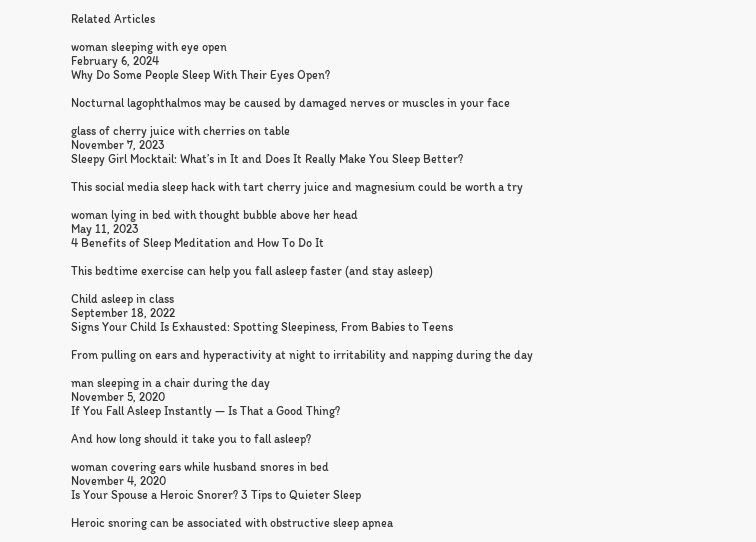Related Articles

woman sleeping with eye open
February 6, 2024
Why Do Some People Sleep With Their Eyes Open?

Nocturnal lagophthalmos may be caused by damaged nerves or muscles in your face

glass of cherry juice with cherries on table
November 7, 2023
Sleepy Girl Mocktail: What’s in It and Does It Really Make You Sleep Better?

This social media sleep hack with tart cherry juice and magnesium could be worth a try

woman lying in bed with thought bubble above her head
May 11, 2023
4 Benefits of Sleep Meditation and How To Do It

This bedtime exercise can help you fall asleep faster (and stay asleep)

Child asleep in class
September 18, 2022
Signs Your Child Is Exhausted: Spotting Sleepiness, From Babies to Teens

From pulling on ears and hyperactivity at night to irritability and napping during the day

man sleeping in a chair during the day
November 5, 2020
If You Fall Asleep Instantly — Is That a Good Thing?

And how long should it take you to fall asleep?

woman covering ears while husband snores in bed
November 4, 2020
Is Your Spouse a Heroic Snorer? 3 Tips to Quieter Sleep

Heroic snoring can be associated with obstructive sleep apnea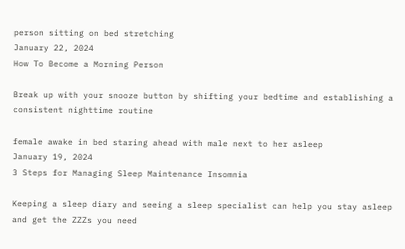person sitting on bed stretching
January 22, 2024
How To Become a Morning Person

Break up with your snooze button by shifting your bedtime and establishing a consistent nighttime routine

female awake in bed staring ahead with male next to her asleep
January 19, 2024
3 Steps for Managing Sleep Maintenance Insomnia

Keeping a sleep diary and seeing a sleep specialist can help you stay asleep and get the ZZZs you need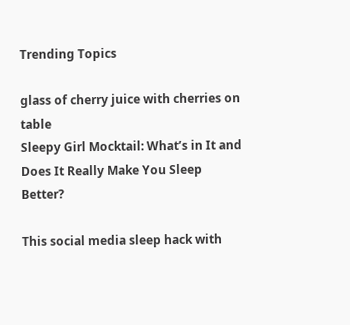Trending Topics

glass of cherry juice with cherries on table
Sleepy Girl Mocktail: What’s in It and Does It Really Make You Sleep Better?

This social media sleep hack with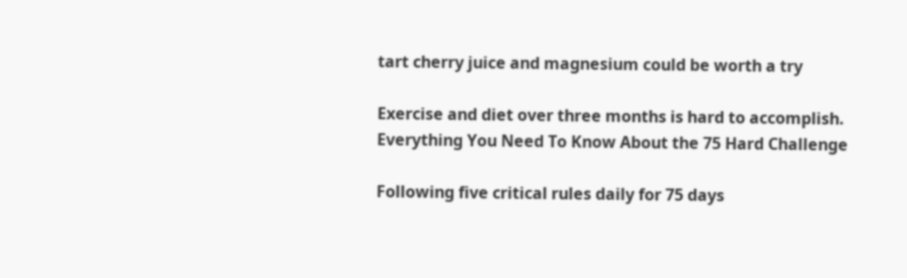tart cherry juice and magnesium could be worth a try

Exercise and diet over three months is hard to accomplish.
Everything You Need To Know About the 75 Hard Challenge

Following five critical rules daily for 75 days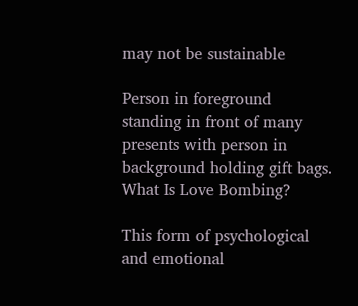may not be sustainable

Person in foreground standing in front of many presents with person in background holding gift bags.
What Is Love Bombing?

This form of psychological and emotional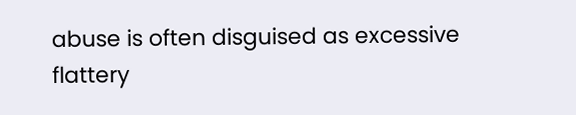abuse is often disguised as excessive flattery